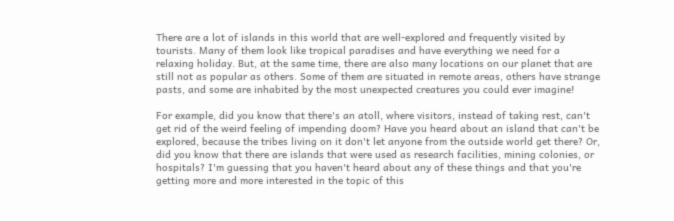There are a lot of islands in this world that are well-explored and frequently visited by tourists. Many of them look like tropical paradises and have everything we need for a relaxing holiday. But, at the same time, there are also many locations on our planet that are still not as popular as others. Some of them are situated in remote areas, others have strange pasts, and some are inhabited by the most unexpected creatures you could ever imagine!

For example, did you know that there's an atoll, where visitors, instead of taking rest, can't get rid of the weird feeling of impending doom? Have you heard about an island that can't be explored, because the tribes living on it don't let anyone from the outside world get there? Or, did you know that there are islands that were used as research facilities, mining colonies, or hospitals? I'm guessing that you haven't heard about any of these things and that you're getting more and more interested in the topic of this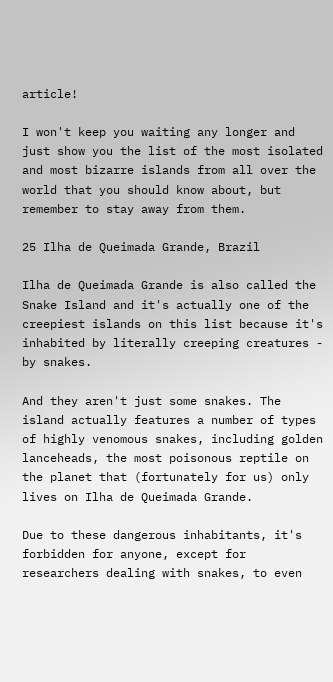article!

I won't keep you waiting any longer and just show you the list of the most isolated and most bizarre islands from all over the world that you should know about, but remember to stay away from them.

25 Ilha de Queimada Grande, Brazil

Ilha de Queimada Grande is also called the Snake Island and it's actually one of the creepiest islands on this list because it's inhabited by literally creeping creatures - by snakes.

And they aren't just some snakes. The island actually features a number of types of highly venomous snakes, including golden lanceheads, the most poisonous reptile on the planet that (fortunately for us) only lives on Ilha de Queimada Grande.

Due to these dangerous inhabitants, it's forbidden for anyone, except for researchers dealing with snakes, to even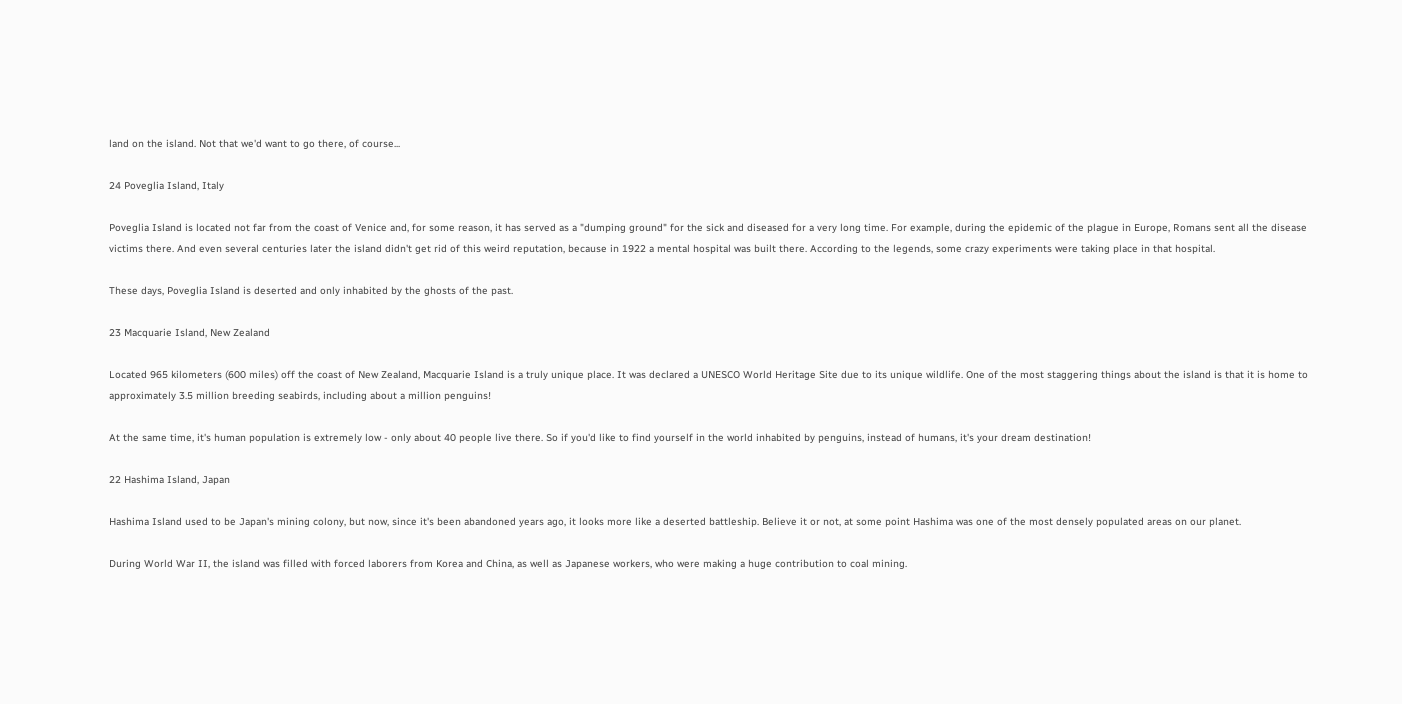land on the island. Not that we'd want to go there, of course...

24 Poveglia Island, Italy

Poveglia Island is located not far from the coast of Venice and, for some reason, it has served as a "dumping ground" for the sick and diseased for a very long time. For example, during the epidemic of the plague in Europe, Romans sent all the disease victims there. And even several centuries later the island didn't get rid of this weird reputation, because in 1922 a mental hospital was built there. According to the legends, some crazy experiments were taking place in that hospital.

These days, Poveglia Island is deserted and only inhabited by the ghosts of the past.

23 Macquarie Island, New Zealand

Located 965 kilometers (600 miles) off the coast of New Zealand, Macquarie Island is a truly unique place. It was declared a UNESCO World Heritage Site due to its unique wildlife. One of the most staggering things about the island is that it is home to approximately 3.5 million breeding seabirds, including about a million penguins!

At the same time, it's human population is extremely low - only about 40 people live there. So if you'd like to find yourself in the world inhabited by penguins, instead of humans, it's your dream destination!

22 Hashima Island, Japan

Hashima Island used to be Japan's mining colony, but now, since it's been abandoned years ago, it looks more like a deserted battleship. Believe it or not, at some point Hashima was one of the most densely populated areas on our planet.

During World War II, the island was filled with forced laborers from Korea and China, as well as Japanese workers, who were making a huge contribution to coal mining.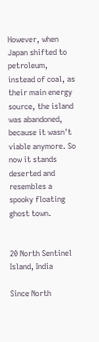However, when Japan shifted to petroleum, instead of coal, as their main energy source, the island was abandoned, because it wasn't viable anymore. So now it stands deserted and resembles a spooky floating ghost town.


20 North Sentinel Island, India

Since North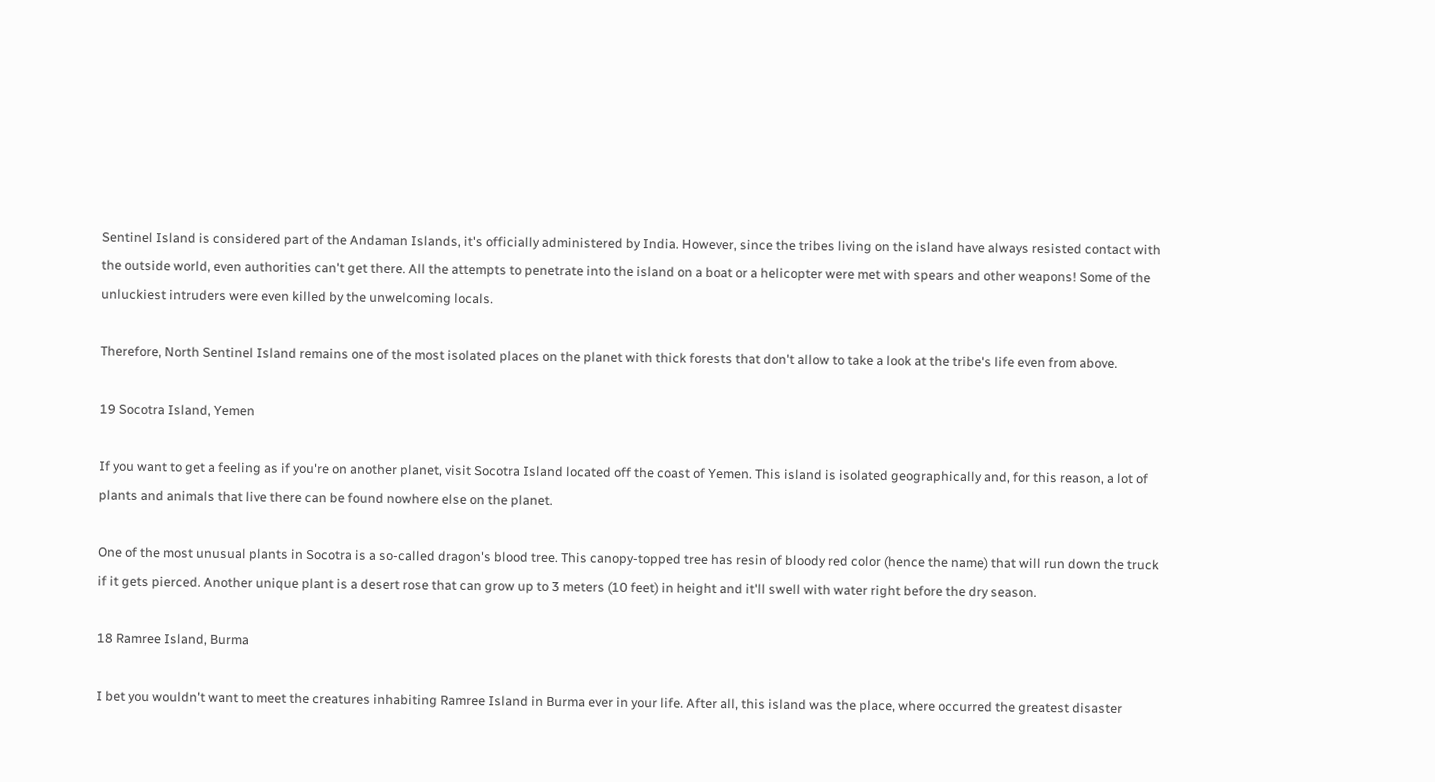Sentinel Island is considered part of the Andaman Islands, it's officially administered by India. However, since the tribes living on the island have always resisted contact with the outside world, even authorities can't get there. All the attempts to penetrate into the island on a boat or a helicopter were met with spears and other weapons! Some of the unluckiest intruders were even killed by the unwelcoming locals.

Therefore, North Sentinel Island remains one of the most isolated places on the planet with thick forests that don't allow to take a look at the tribe's life even from above.

19 Socotra Island, Yemen

If you want to get a feeling as if you're on another planet, visit Socotra Island located off the coast of Yemen. This island is isolated geographically and, for this reason, a lot of plants and animals that live there can be found nowhere else on the planet.

One of the most unusual plants in Socotra is a so-called dragon's blood tree. This canopy-topped tree has resin of bloody red color (hence the name) that will run down the truck if it gets pierced. Another unique plant is a desert rose that can grow up to 3 meters (10 feet) in height and it'll swell with water right before the dry season.

18 Ramree Island, Burma

I bet you wouldn't want to meet the creatures inhabiting Ramree Island in Burma ever in your life. After all, this island was the place, where occurred the greatest disaster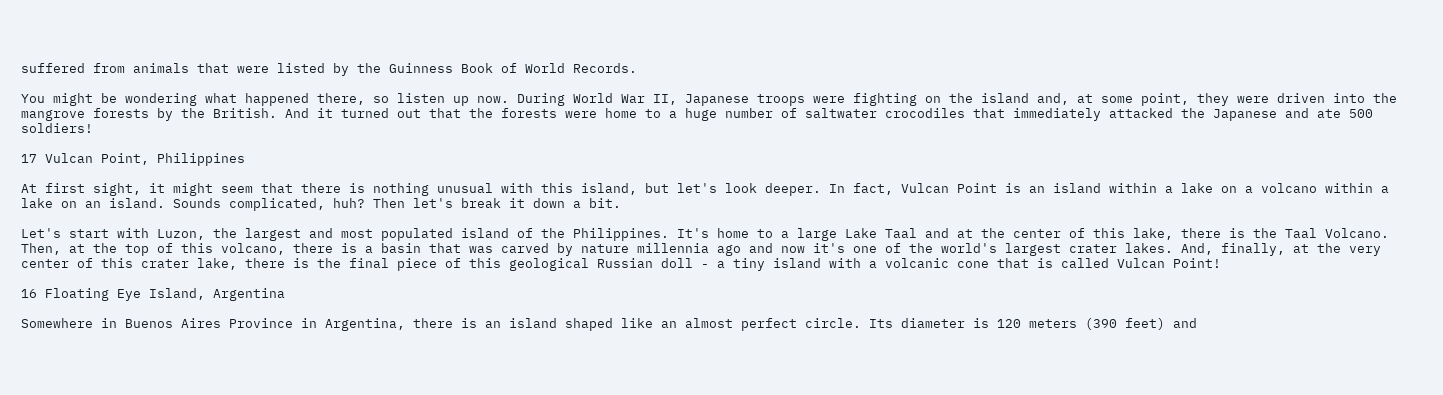suffered from animals that were listed by the Guinness Book of World Records.

You might be wondering what happened there, so listen up now. During World War II, Japanese troops were fighting on the island and, at some point, they were driven into the mangrove forests by the British. And it turned out that the forests were home to a huge number of saltwater crocodiles that immediately attacked the Japanese and ate 500 soldiers!

17 Vulcan Point, Philippines

At first sight, it might seem that there is nothing unusual with this island, but let's look deeper. In fact, Vulcan Point is an island within a lake on a volcano within a lake on an island. Sounds complicated, huh? Then let's break it down a bit.

Let's start with Luzon, the largest and most populated island of the Philippines. It's home to a large Lake Taal and at the center of this lake, there is the Taal Volcano. Then, at the top of this volcano, there is a basin that was carved by nature millennia ago and now it's one of the world's largest crater lakes. And, finally, at the very center of this crater lake, there is the final piece of this geological Russian doll - a tiny island with a volcanic cone that is called Vulcan Point!

16 Floating Eye Island, Argentina

Somewhere in Buenos Aires Province in Argentina, there is an island shaped like an almost perfect circle. Its diameter is 120 meters (390 feet) and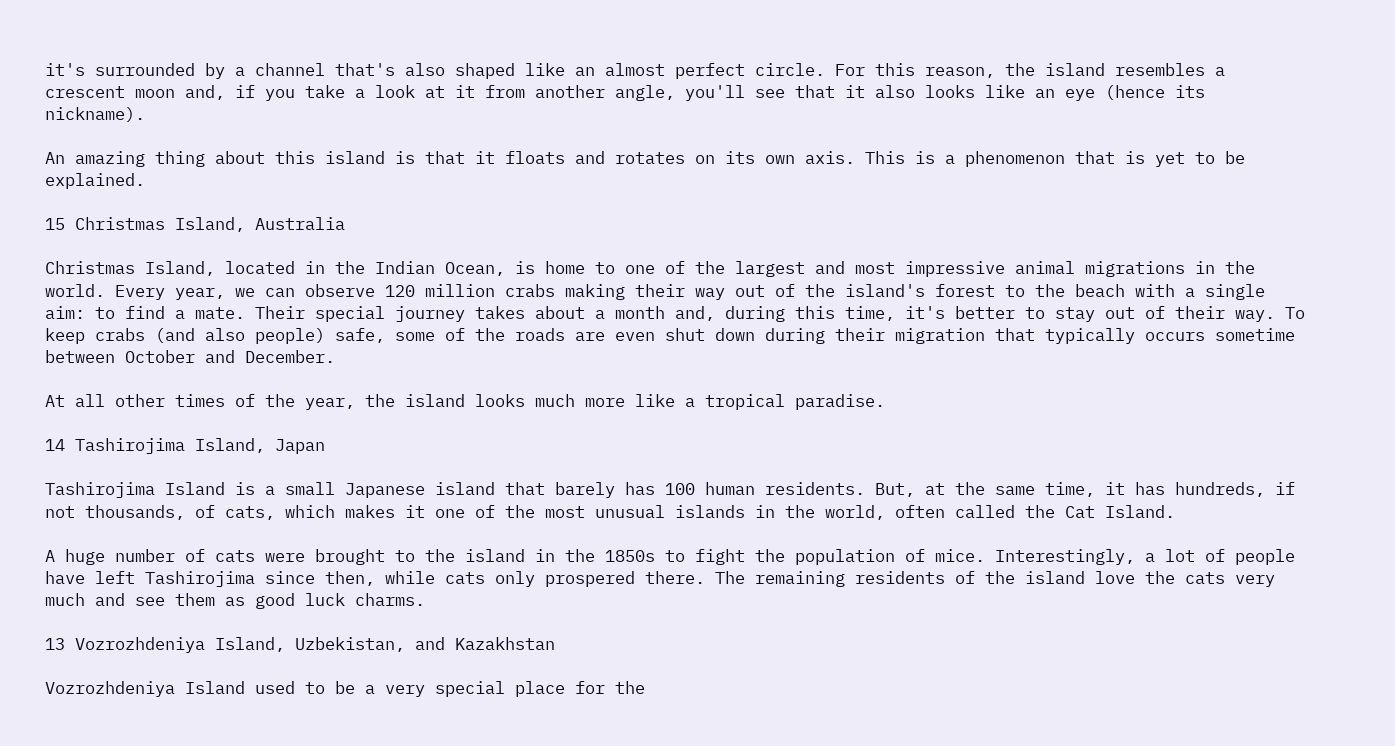it's surrounded by a channel that's also shaped like an almost perfect circle. For this reason, the island resembles a crescent moon and, if you take a look at it from another angle, you'll see that it also looks like an eye (hence its nickname).

An amazing thing about this island is that it floats and rotates on its own axis. This is a phenomenon that is yet to be explained.

15 Christmas Island, Australia

Christmas Island, located in the Indian Ocean, is home to one of the largest and most impressive animal migrations in the world. Every year, we can observe 120 million crabs making their way out of the island's forest to the beach with a single aim: to find a mate. Their special journey takes about a month and, during this time, it's better to stay out of their way. To keep crabs (and also people) safe, some of the roads are even shut down during their migration that typically occurs sometime between October and December.

At all other times of the year, the island looks much more like a tropical paradise.

14 Tashirojima Island, Japan

Tashirojima Island is a small Japanese island that barely has 100 human residents. But, at the same time, it has hundreds, if not thousands, of cats, which makes it one of the most unusual islands in the world, often called the Cat Island.

A huge number of cats were brought to the island in the 1850s to fight the population of mice. Interestingly, a lot of people have left Tashirojima since then, while cats only prospered there. The remaining residents of the island love the cats very much and see them as good luck charms.

13 Vozrozhdeniya Island, Uzbekistan, and Kazakhstan

Vozrozhdeniya Island used to be a very special place for the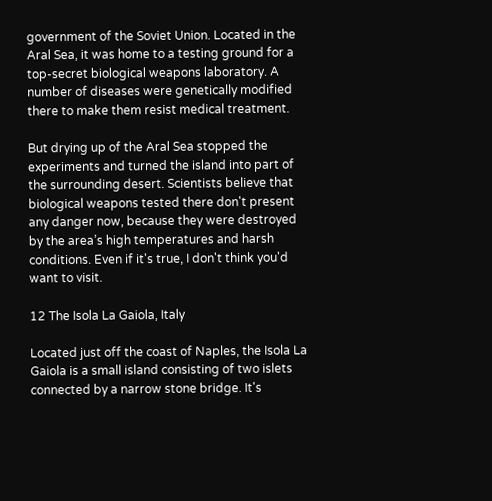government of the Soviet Union. Located in the Aral Sea, it was home to a testing ground for a top-secret biological weapons laboratory. A number of diseases were genetically modified there to make them resist medical treatment.

But drying up of the Aral Sea stopped the experiments and turned the island into part of the surrounding desert. Scientists believe that biological weapons tested there don't present any danger now, because they were destroyed by the area’s high temperatures and harsh conditions. Even if it's true, I don't think you'd want to visit.

12 The Isola La Gaiola, Italy

Located just off the coast of Naples, the Isola La Gaiola is a small island consisting of two islets connected by a narrow stone bridge. It's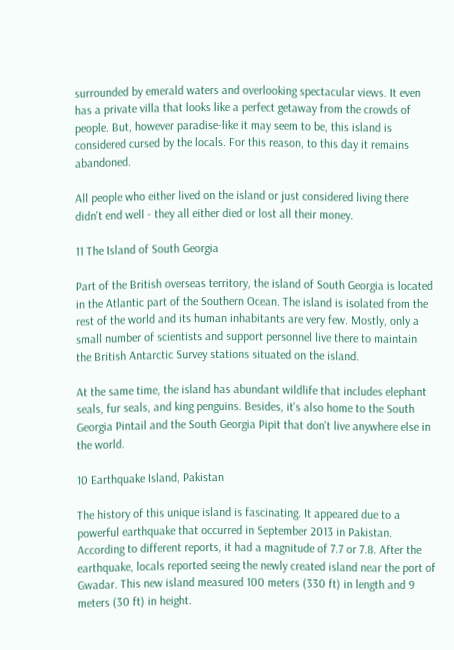surrounded by emerald waters and overlooking spectacular views. It even has a private villa that looks like a perfect getaway from the crowds of people. But, however paradise-like it may seem to be, this island is considered cursed by the locals. For this reason, to this day it remains abandoned.

All people who either lived on the island or just considered living there didn't end well - they all either died or lost all their money.

11 The Island of South Georgia

Part of the British overseas territory, the island of South Georgia is located in the Atlantic part of the Southern Ocean. The island is isolated from the rest of the world and its human inhabitants are very few. Mostly, only a small number of scientists and support personnel live there to maintain the British Antarctic Survey stations situated on the island.

At the same time, the island has abundant wildlife that includes elephant seals, fur seals, and king penguins. Besides, it's also home to the South Georgia Pintail and the South Georgia Pipit that don't live anywhere else in the world.

10 Earthquake Island, Pakistan

The history of this unique island is fascinating. It appeared due to a powerful earthquake that occurred in September 2013 in Pakistan. According to different reports, it had a magnitude of 7.7 or 7.8. After the earthquake, locals reported seeing the newly created island near the port of Gwadar. This new island measured 100 meters (330 ft) in length and 9 meters (30 ft) in height.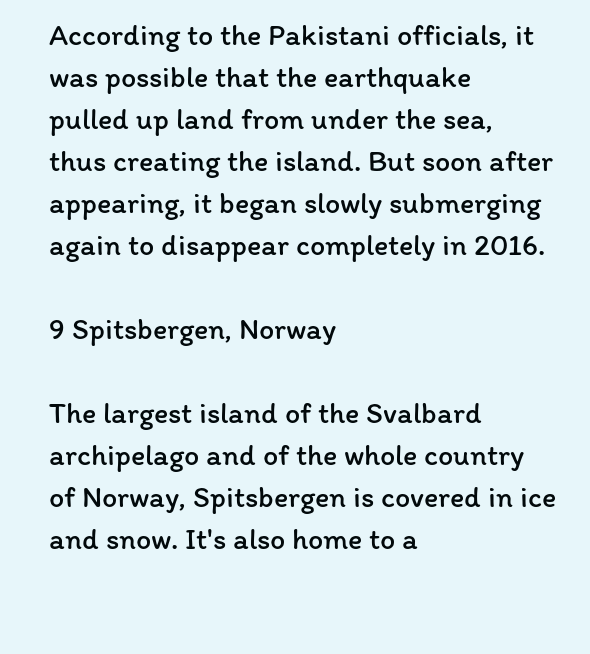According to the Pakistani officials, it was possible that the earthquake pulled up land from under the sea, thus creating the island. But soon after appearing, it began slowly submerging again to disappear completely in 2016.

9 Spitsbergen, Norway

The largest island of the Svalbard archipelago and of the whole country of Norway, Spitsbergen is covered in ice and snow. It's also home to a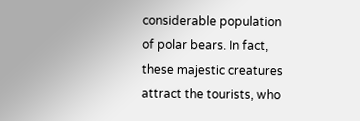considerable population of polar bears. In fact, these majestic creatures attract the tourists, who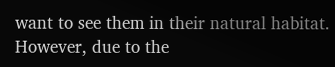want to see them in their natural habitat. However, due to the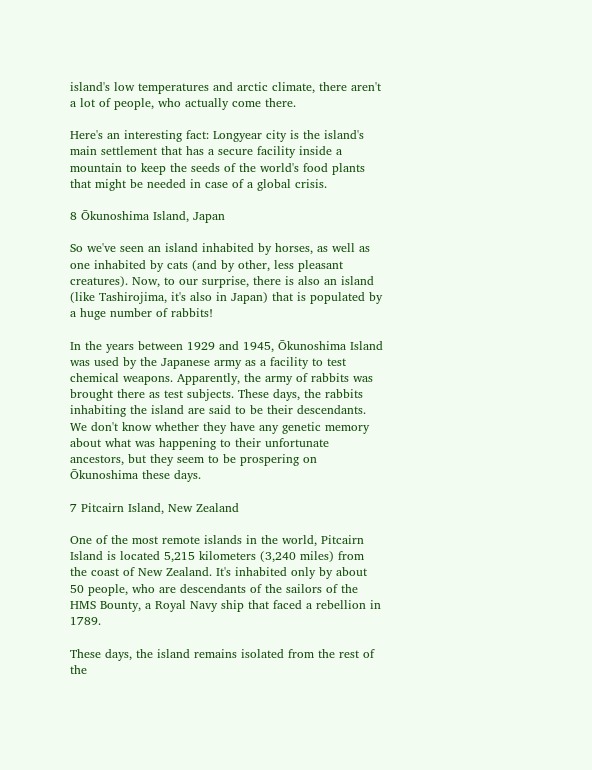island's low temperatures and arctic climate, there aren't a lot of people, who actually come there.

Here's an interesting fact: Longyear city is the island's main settlement that has a secure facility inside a mountain to keep the seeds of the world's food plants that might be needed in case of a global crisis.

8 Ōkunoshima Island, Japan

So we've seen an island inhabited by horses, as well as one inhabited by cats (and by other, less pleasant creatures). Now, to our surprise, there is also an island (like Tashirojima, it's also in Japan) that is populated by a huge number of rabbits!

In the years between 1929 and 1945, Ōkunoshima Island was used by the Japanese army as a facility to test chemical weapons. Apparently, the army of rabbits was brought there as test subjects. These days, the rabbits inhabiting the island are said to be their descendants. We don't know whether they have any genetic memory about what was happening to their unfortunate ancestors, but they seem to be prospering on Ōkunoshima these days.

7 Pitcairn Island, New Zealand

One of the most remote islands in the world, Pitcairn Island is located 5,215 kilometers (3,240 miles) from the coast of New Zealand. It's inhabited only by about 50 people, who are descendants of the sailors of the HMS Bounty, a Royal Navy ship that faced a rebellion in 1789.

These days, the island remains isolated from the rest of the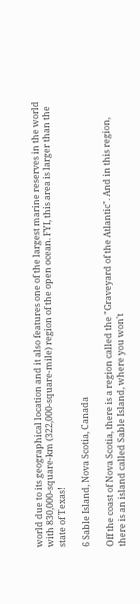world due to its geographical location and it also features one of the largest marine reserves in the world with 830,000-square-km (322,000-square-mile) region of the open ocean. FYI, this area is larger than the state of Texas!

6 Sable Island, Nova Scotia, Canada

Off the coast of Nova Scotia, there is a region called the "Graveyard of the Atlantic". And in this region, there is an island called Sable Island, where you won't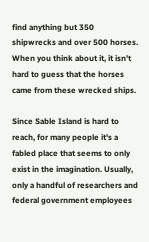find anything but 350 shipwrecks and over 500 horses. When you think about it, it isn't hard to guess that the horses came from these wrecked ships.

Since Sable Island is hard to reach, for many people it's a fabled place that seems to only exist in the imagination. Usually, only a handful of researchers and federal government employees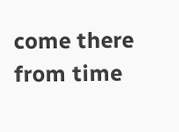come there from time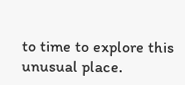to time to explore this unusual place.